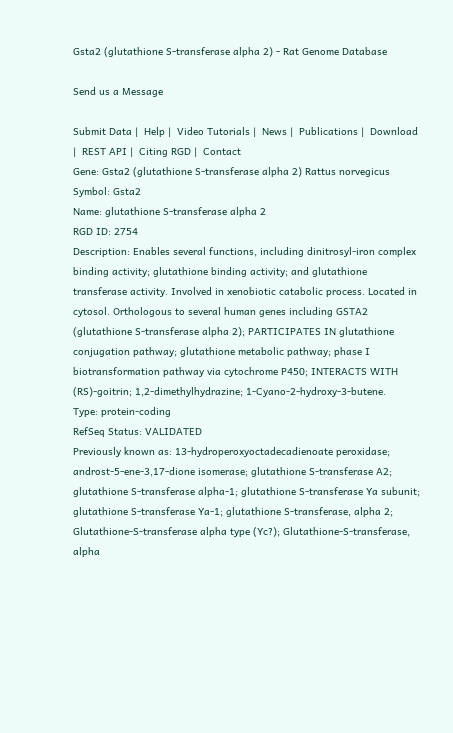Gsta2 (glutathione S-transferase alpha 2) - Rat Genome Database

Send us a Message

Submit Data |  Help |  Video Tutorials |  News |  Publications |  Download |  REST API |  Citing RGD |  Contact
Gene: Gsta2 (glutathione S-transferase alpha 2) Rattus norvegicus
Symbol: Gsta2
Name: glutathione S-transferase alpha 2
RGD ID: 2754
Description: Enables several functions, including dinitrosyl-iron complex binding activity; glutathione binding activity; and glutathione transferase activity. Involved in xenobiotic catabolic process. Located in cytosol. Orthologous to several human genes including GSTA2 (glutathione S-transferase alpha 2); PARTICIPATES IN glutathione conjugation pathway; glutathione metabolic pathway; phase I biotransformation pathway via cytochrome P450; INTERACTS WITH (RS)-goitrin; 1,2-dimethylhydrazine; 1-Cyano-2-hydroxy-3-butene.
Type: protein-coding
RefSeq Status: VALIDATED
Previously known as: 13-hydroperoxyoctadecadienoate peroxidase; androst-5-ene-3,17-dione isomerase; glutathione S-transferase A2; glutathione S-transferase alpha-1; glutathione S-transferase Ya subunit; glutathione S-transferase Ya-1; glutathione S-transferase, alpha 2; Glutathione-S-transferase alpha type (Yc?); Glutathione-S-transferase, alpha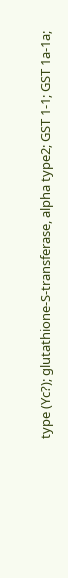type (Yc?); glutathione-S-transferase, alpha type2; GST 1-1; GST 1a-1a;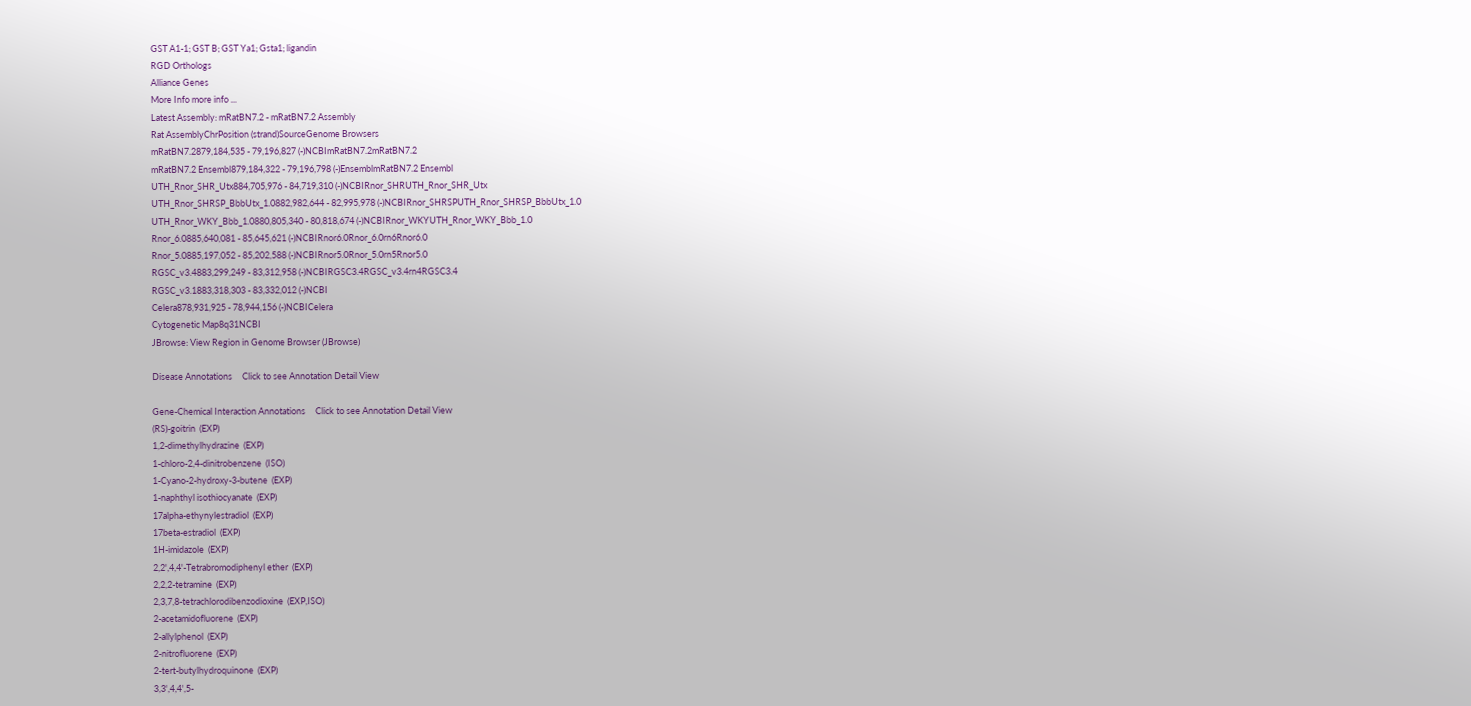GST A1-1; GST B; GST Ya1; Gsta1; ligandin
RGD Orthologs
Alliance Genes
More Info more info ...
Latest Assembly: mRatBN7.2 - mRatBN7.2 Assembly
Rat AssemblyChrPosition (strand)SourceGenome Browsers
mRatBN7.2879,184,535 - 79,196,827 (-)NCBImRatBN7.2mRatBN7.2
mRatBN7.2 Ensembl879,184,322 - 79,196,798 (-)EnsemblmRatBN7.2 Ensembl
UTH_Rnor_SHR_Utx884,705,976 - 84,719,310 (-)NCBIRnor_SHRUTH_Rnor_SHR_Utx
UTH_Rnor_SHRSP_BbbUtx_1.0882,982,644 - 82,995,978 (-)NCBIRnor_SHRSPUTH_Rnor_SHRSP_BbbUtx_1.0
UTH_Rnor_WKY_Bbb_1.0880,805,340 - 80,818,674 (-)NCBIRnor_WKYUTH_Rnor_WKY_Bbb_1.0
Rnor_6.0885,640,081 - 85,645,621 (-)NCBIRnor6.0Rnor_6.0rn6Rnor6.0
Rnor_5.0885,197,052 - 85,202,588 (-)NCBIRnor5.0Rnor_5.0rn5Rnor5.0
RGSC_v3.4883,299,249 - 83,312,958 (-)NCBIRGSC3.4RGSC_v3.4rn4RGSC3.4
RGSC_v3.1883,318,303 - 83,332,012 (-)NCBI
Celera878,931,925 - 78,944,156 (-)NCBICelera
Cytogenetic Map8q31NCBI
JBrowse: View Region in Genome Browser (JBrowse)

Disease Annotations     Click to see Annotation Detail View

Gene-Chemical Interaction Annotations     Click to see Annotation Detail View
(RS)-goitrin  (EXP)
1,2-dimethylhydrazine  (EXP)
1-chloro-2,4-dinitrobenzene  (ISO)
1-Cyano-2-hydroxy-3-butene  (EXP)
1-naphthyl isothiocyanate  (EXP)
17alpha-ethynylestradiol  (EXP)
17beta-estradiol  (EXP)
1H-imidazole  (EXP)
2,2',4,4'-Tetrabromodiphenyl ether  (EXP)
2,2,2-tetramine  (EXP)
2,3,7,8-tetrachlorodibenzodioxine  (EXP,ISO)
2-acetamidofluorene  (EXP)
2-allylphenol  (EXP)
2-nitrofluorene  (EXP)
2-tert-butylhydroquinone  (EXP)
3,3',4,4',5-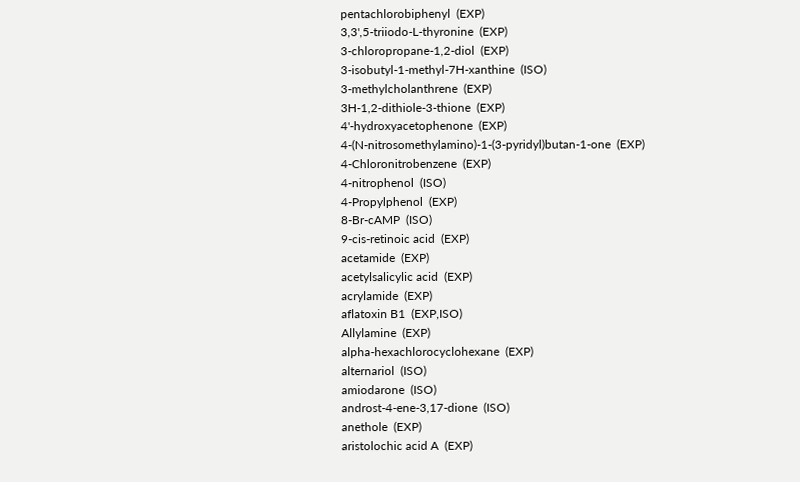pentachlorobiphenyl  (EXP)
3,3',5-triiodo-L-thyronine  (EXP)
3-chloropropane-1,2-diol  (EXP)
3-isobutyl-1-methyl-7H-xanthine  (ISO)
3-methylcholanthrene  (EXP)
3H-1,2-dithiole-3-thione  (EXP)
4'-hydroxyacetophenone  (EXP)
4-(N-nitrosomethylamino)-1-(3-pyridyl)butan-1-one  (EXP)
4-Chloronitrobenzene  (EXP)
4-nitrophenol  (ISO)
4-Propylphenol  (EXP)
8-Br-cAMP  (ISO)
9-cis-retinoic acid  (EXP)
acetamide  (EXP)
acetylsalicylic acid  (EXP)
acrylamide  (EXP)
aflatoxin B1  (EXP,ISO)
Allylamine  (EXP)
alpha-hexachlorocyclohexane  (EXP)
alternariol  (ISO)
amiodarone  (ISO)
androst-4-ene-3,17-dione  (ISO)
anethole  (EXP)
aristolochic acid A  (EXP)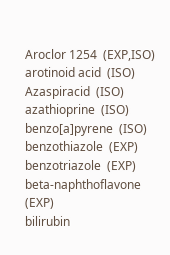Aroclor 1254  (EXP,ISO)
arotinoid acid  (ISO)
Azaspiracid  (ISO)
azathioprine  (ISO)
benzo[a]pyrene  (ISO)
benzothiazole  (EXP)
benzotriazole  (EXP)
beta-naphthoflavone  (EXP)
bilirubin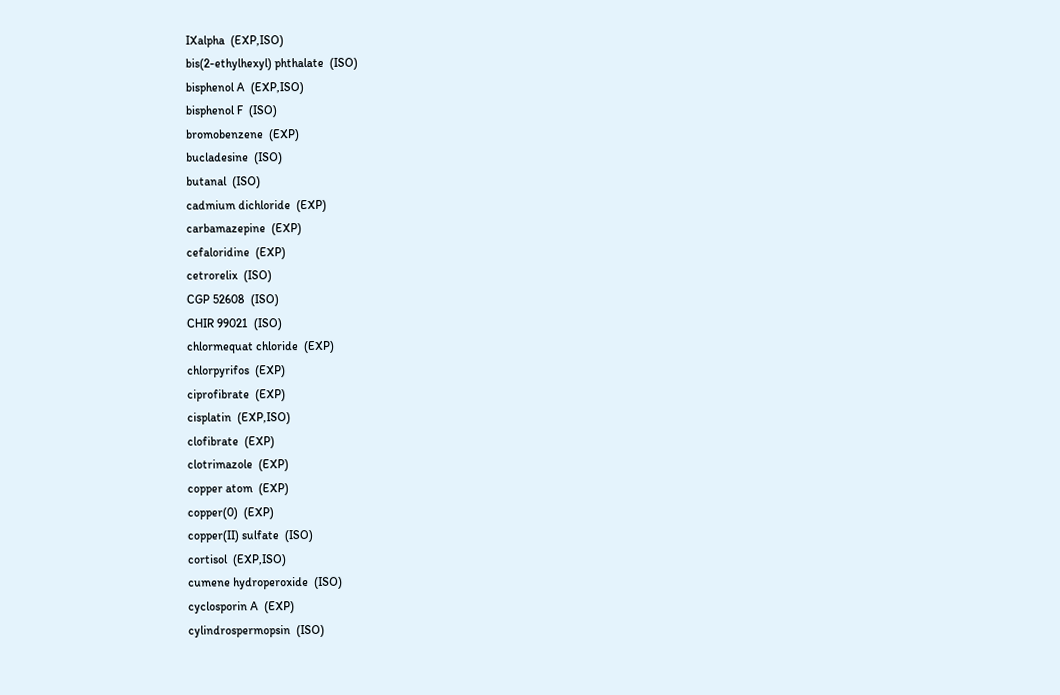IXalpha  (EXP,ISO)
bis(2-ethylhexyl) phthalate  (ISO)
bisphenol A  (EXP,ISO)
bisphenol F  (ISO)
bromobenzene  (EXP)
bucladesine  (ISO)
butanal  (ISO)
cadmium dichloride  (EXP)
carbamazepine  (EXP)
cefaloridine  (EXP)
cetrorelix  (ISO)
CGP 52608  (ISO)
CHIR 99021  (ISO)
chlormequat chloride  (EXP)
chlorpyrifos  (EXP)
ciprofibrate  (EXP)
cisplatin  (EXP,ISO)
clofibrate  (EXP)
clotrimazole  (EXP)
copper atom  (EXP)
copper(0)  (EXP)
copper(II) sulfate  (ISO)
cortisol  (EXP,ISO)
cumene hydroperoxide  (ISO)
cyclosporin A  (EXP)
cylindrospermopsin  (ISO)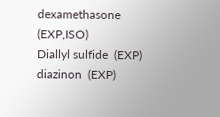dexamethasone  (EXP,ISO)
Diallyl sulfide  (EXP)
diazinon  (EXP)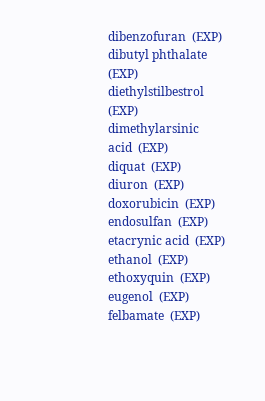dibenzofuran  (EXP)
dibutyl phthalate  (EXP)
diethylstilbestrol  (EXP)
dimethylarsinic acid  (EXP)
diquat  (EXP)
diuron  (EXP)
doxorubicin  (EXP)
endosulfan  (EXP)
etacrynic acid  (EXP)
ethanol  (EXP)
ethoxyquin  (EXP)
eugenol  (EXP)
felbamate  (EXP)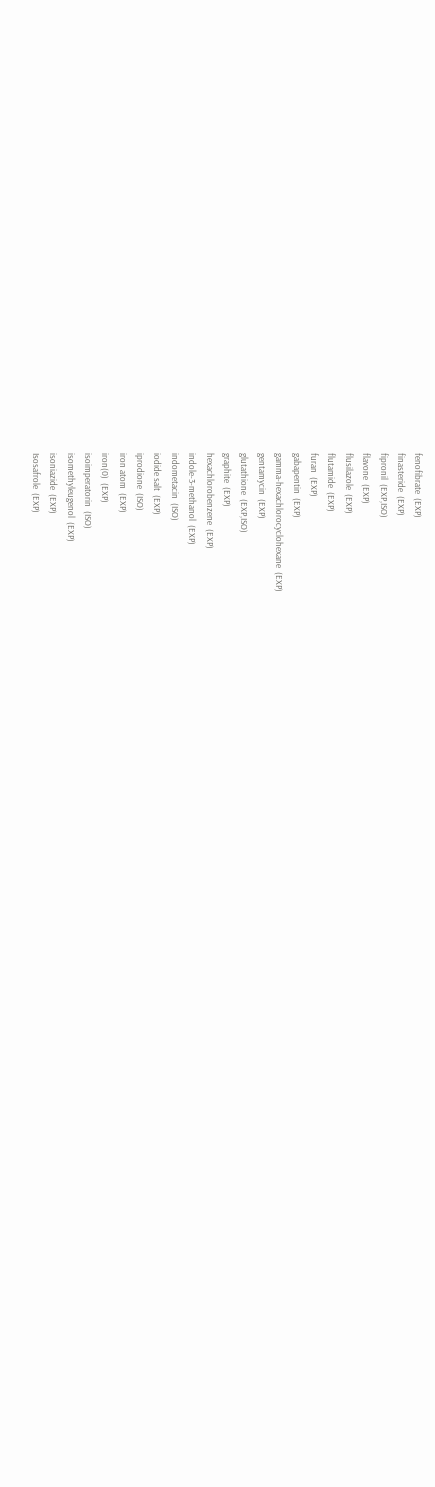fenofibrate  (EXP)
finasteride  (EXP)
fipronil  (EXP,ISO)
flavone  (EXP)
flusilazole  (EXP)
flutamide  (EXP)
furan  (EXP)
gabapentin  (EXP)
gamma-hexachlorocyclohexane  (EXP)
gentamycin  (EXP)
glutathione  (EXP,ISO)
graphite  (EXP)
hexachlorobenzene  (EXP)
indole-3-methanol  (EXP)
indometacin  (ISO)
iodide salt  (EXP)
iprodione  (ISO)
iron atom  (EXP)
iron(0)  (EXP)
isoimperatorin  (ISO)
isomethyleugenol  (EXP)
isoniazide  (EXP)
Isosafrole  (EXP)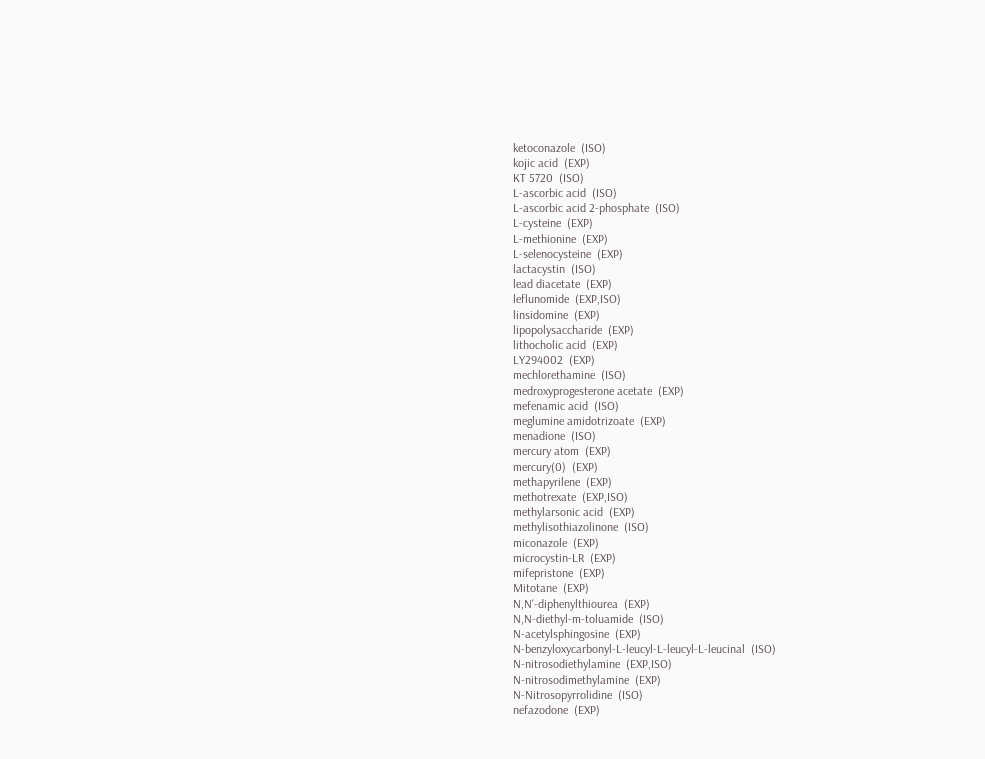ketoconazole  (ISO)
kojic acid  (EXP)
KT 5720  (ISO)
L-ascorbic acid  (ISO)
L-ascorbic acid 2-phosphate  (ISO)
L-cysteine  (EXP)
L-methionine  (EXP)
L-selenocysteine  (EXP)
lactacystin  (ISO)
lead diacetate  (EXP)
leflunomide  (EXP,ISO)
linsidomine  (EXP)
lipopolysaccharide  (EXP)
lithocholic acid  (EXP)
LY294002  (EXP)
mechlorethamine  (ISO)
medroxyprogesterone acetate  (EXP)
mefenamic acid  (ISO)
meglumine amidotrizoate  (EXP)
menadione  (ISO)
mercury atom  (EXP)
mercury(0)  (EXP)
methapyrilene  (EXP)
methotrexate  (EXP,ISO)
methylarsonic acid  (EXP)
methylisothiazolinone  (ISO)
miconazole  (EXP)
microcystin-LR  (EXP)
mifepristone  (EXP)
Mitotane  (EXP)
N,N'-diphenylthiourea  (EXP)
N,N-diethyl-m-toluamide  (ISO)
N-acetylsphingosine  (EXP)
N-benzyloxycarbonyl-L-leucyl-L-leucyl-L-leucinal  (ISO)
N-nitrosodiethylamine  (EXP,ISO)
N-nitrosodimethylamine  (EXP)
N-Nitrosopyrrolidine  (ISO)
nefazodone  (EXP)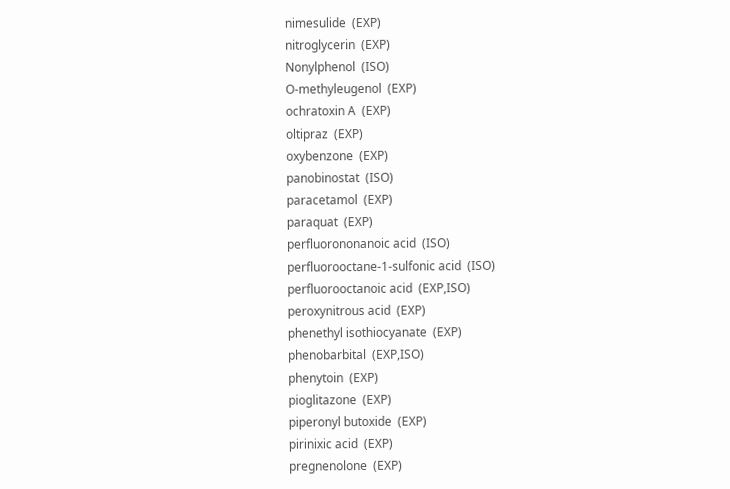nimesulide  (EXP)
nitroglycerin  (EXP)
Nonylphenol  (ISO)
O-methyleugenol  (EXP)
ochratoxin A  (EXP)
oltipraz  (EXP)
oxybenzone  (EXP)
panobinostat  (ISO)
paracetamol  (EXP)
paraquat  (EXP)
perfluorononanoic acid  (ISO)
perfluorooctane-1-sulfonic acid  (ISO)
perfluorooctanoic acid  (EXP,ISO)
peroxynitrous acid  (EXP)
phenethyl isothiocyanate  (EXP)
phenobarbital  (EXP,ISO)
phenytoin  (EXP)
pioglitazone  (EXP)
piperonyl butoxide  (EXP)
pirinixic acid  (EXP)
pregnenolone  (EXP)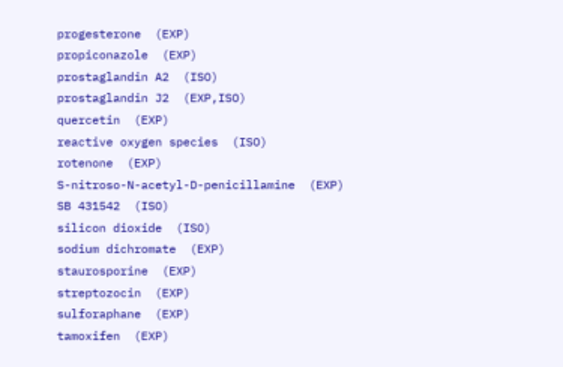progesterone  (EXP)
propiconazole  (EXP)
prostaglandin A2  (ISO)
prostaglandin J2  (EXP,ISO)
quercetin  (EXP)
reactive oxygen species  (ISO)
rotenone  (EXP)
S-nitroso-N-acetyl-D-penicillamine  (EXP)
SB 431542  (ISO)
silicon dioxide  (ISO)
sodium dichromate  (EXP)
staurosporine  (EXP)
streptozocin  (EXP)
sulforaphane  (EXP)
tamoxifen  (EXP)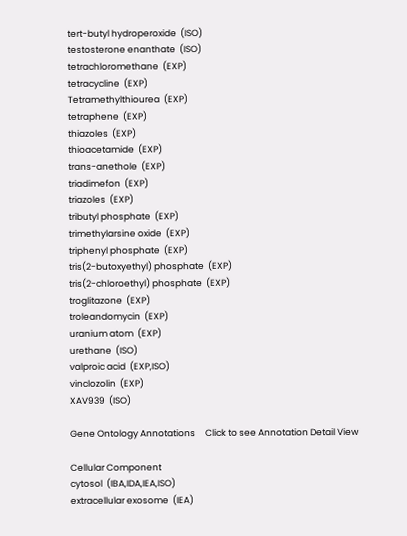tert-butyl hydroperoxide  (ISO)
testosterone enanthate  (ISO)
tetrachloromethane  (EXP)
tetracycline  (EXP)
Tetramethylthiourea  (EXP)
tetraphene  (EXP)
thiazoles  (EXP)
thioacetamide  (EXP)
trans-anethole  (EXP)
triadimefon  (EXP)
triazoles  (EXP)
tributyl phosphate  (EXP)
trimethylarsine oxide  (EXP)
triphenyl phosphate  (EXP)
tris(2-butoxyethyl) phosphate  (EXP)
tris(2-chloroethyl) phosphate  (EXP)
troglitazone  (EXP)
troleandomycin  (EXP)
uranium atom  (EXP)
urethane  (ISO)
valproic acid  (EXP,ISO)
vinclozolin  (EXP)
XAV939  (ISO)

Gene Ontology Annotations     Click to see Annotation Detail View

Cellular Component
cytosol  (IBA,IDA,IEA,ISO)
extracellular exosome  (IEA)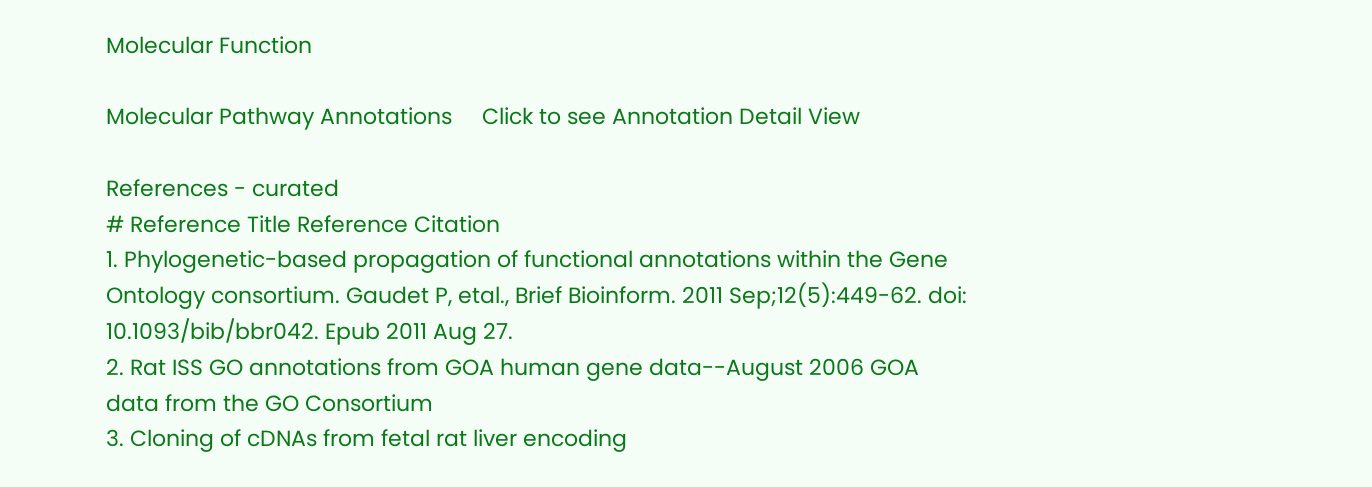Molecular Function

Molecular Pathway Annotations     Click to see Annotation Detail View

References - curated
# Reference Title Reference Citation
1. Phylogenetic-based propagation of functional annotations within the Gene Ontology consortium. Gaudet P, etal., Brief Bioinform. 2011 Sep;12(5):449-62. doi: 10.1093/bib/bbr042. Epub 2011 Aug 27.
2. Rat ISS GO annotations from GOA human gene data--August 2006 GOA data from the GO Consortium
3. Cloning of cDNAs from fetal rat liver encoding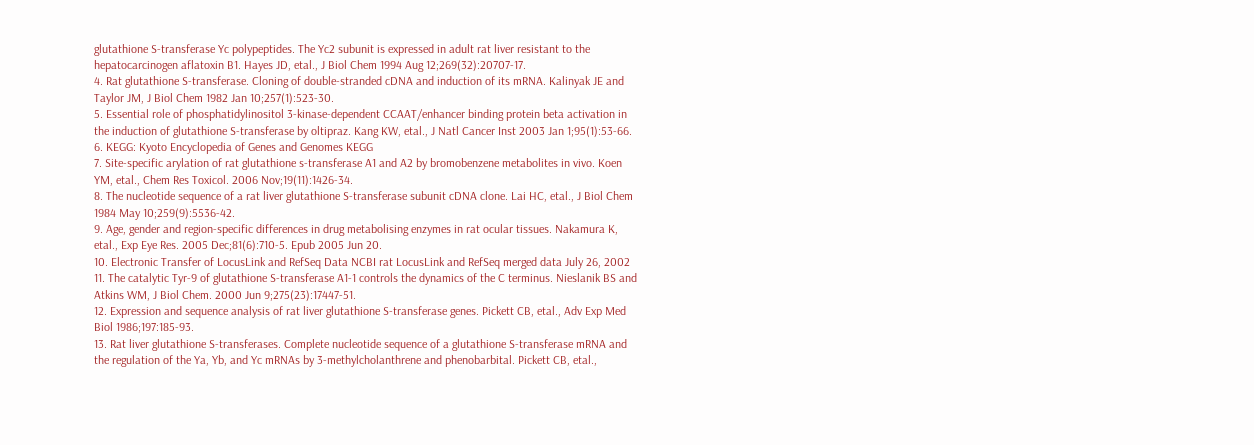glutathione S-transferase Yc polypeptides. The Yc2 subunit is expressed in adult rat liver resistant to the hepatocarcinogen aflatoxin B1. Hayes JD, etal., J Biol Chem 1994 Aug 12;269(32):20707-17.
4. Rat glutathione S-transferase. Cloning of double-stranded cDNA and induction of its mRNA. Kalinyak JE and Taylor JM, J Biol Chem 1982 Jan 10;257(1):523-30.
5. Essential role of phosphatidylinositol 3-kinase-dependent CCAAT/enhancer binding protein beta activation in the induction of glutathione S-transferase by oltipraz. Kang KW, etal., J Natl Cancer Inst 2003 Jan 1;95(1):53-66.
6. KEGG: Kyoto Encyclopedia of Genes and Genomes KEGG
7. Site-specific arylation of rat glutathione s-transferase A1 and A2 by bromobenzene metabolites in vivo. Koen YM, etal., Chem Res Toxicol. 2006 Nov;19(11):1426-34.
8. The nucleotide sequence of a rat liver glutathione S-transferase subunit cDNA clone. Lai HC, etal., J Biol Chem 1984 May 10;259(9):5536-42.
9. Age, gender and region-specific differences in drug metabolising enzymes in rat ocular tissues. Nakamura K, etal., Exp Eye Res. 2005 Dec;81(6):710-5. Epub 2005 Jun 20.
10. Electronic Transfer of LocusLink and RefSeq Data NCBI rat LocusLink and RefSeq merged data July 26, 2002
11. The catalytic Tyr-9 of glutathione S-transferase A1-1 controls the dynamics of the C terminus. Nieslanik BS and Atkins WM, J Biol Chem. 2000 Jun 9;275(23):17447-51.
12. Expression and sequence analysis of rat liver glutathione S-transferase genes. Pickett CB, etal., Adv Exp Med Biol 1986;197:185-93.
13. Rat liver glutathione S-transferases. Complete nucleotide sequence of a glutathione S-transferase mRNA and the regulation of the Ya, Yb, and Yc mRNAs by 3-methylcholanthrene and phenobarbital. Pickett CB, etal.,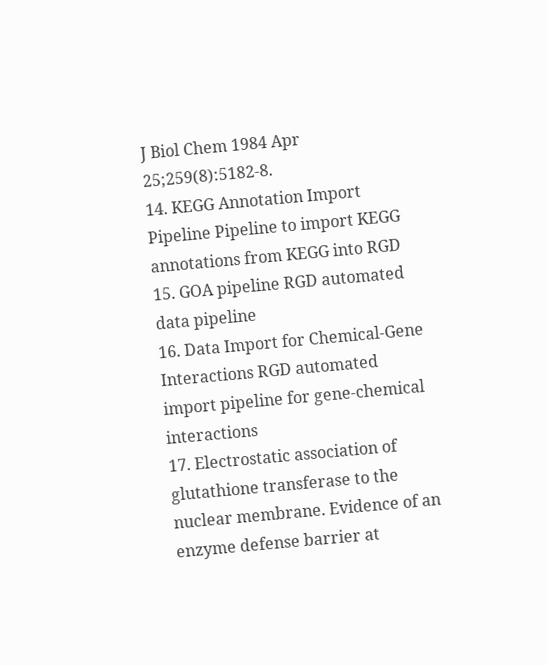J Biol Chem 1984 Apr 25;259(8):5182-8.
14. KEGG Annotation Import Pipeline Pipeline to import KEGG annotations from KEGG into RGD
15. GOA pipeline RGD automated data pipeline
16. Data Import for Chemical-Gene Interactions RGD automated import pipeline for gene-chemical interactions
17. Electrostatic association of glutathione transferase to the nuclear membrane. Evidence of an enzyme defense barrier at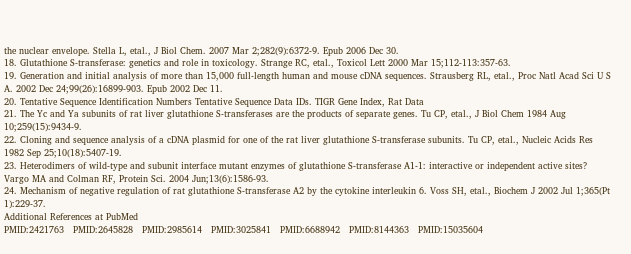the nuclear envelope. Stella L, etal., J Biol Chem. 2007 Mar 2;282(9):6372-9. Epub 2006 Dec 30.
18. Glutathione S-transferase: genetics and role in toxicology. Strange RC, etal., Toxicol Lett 2000 Mar 15;112-113:357-63.
19. Generation and initial analysis of more than 15,000 full-length human and mouse cDNA sequences. Strausberg RL, etal., Proc Natl Acad Sci U S A. 2002 Dec 24;99(26):16899-903. Epub 2002 Dec 11.
20. Tentative Sequence Identification Numbers Tentative Sequence Data IDs. TIGR Gene Index, Rat Data
21. The Yc and Ya subunits of rat liver glutathione S-transferases are the products of separate genes. Tu CP, etal., J Biol Chem 1984 Aug 10;259(15):9434-9.
22. Cloning and sequence analysis of a cDNA plasmid for one of the rat liver glutathione S-transferase subunits. Tu CP, etal., Nucleic Acids Res 1982 Sep 25;10(18):5407-19.
23. Heterodimers of wild-type and subunit interface mutant enzymes of glutathione S-transferase A1-1: interactive or independent active sites? Vargo MA and Colman RF, Protein Sci. 2004 Jun;13(6):1586-93.
24. Mechanism of negative regulation of rat glutathione S-transferase A2 by the cytokine interleukin 6. Voss SH, etal., Biochem J 2002 Jul 1;365(Pt 1):229-37.
Additional References at PubMed
PMID:2421763   PMID:2645828   PMID:2985614   PMID:3025841   PMID:6688942   PMID:8144363   PMID:15035604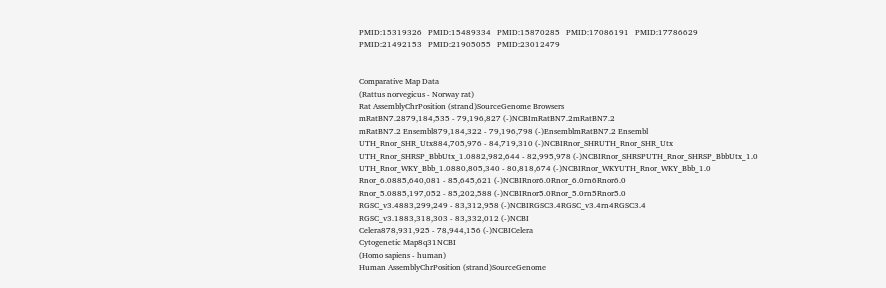PMID:15319326   PMID:15489334   PMID:15870285   PMID:17086191   PMID:17786629
PMID:21492153   PMID:21905055   PMID:23012479


Comparative Map Data
(Rattus norvegicus - Norway rat)
Rat AssemblyChrPosition (strand)SourceGenome Browsers
mRatBN7.2879,184,535 - 79,196,827 (-)NCBImRatBN7.2mRatBN7.2
mRatBN7.2 Ensembl879,184,322 - 79,196,798 (-)EnsemblmRatBN7.2 Ensembl
UTH_Rnor_SHR_Utx884,705,976 - 84,719,310 (-)NCBIRnor_SHRUTH_Rnor_SHR_Utx
UTH_Rnor_SHRSP_BbbUtx_1.0882,982,644 - 82,995,978 (-)NCBIRnor_SHRSPUTH_Rnor_SHRSP_BbbUtx_1.0
UTH_Rnor_WKY_Bbb_1.0880,805,340 - 80,818,674 (-)NCBIRnor_WKYUTH_Rnor_WKY_Bbb_1.0
Rnor_6.0885,640,081 - 85,645,621 (-)NCBIRnor6.0Rnor_6.0rn6Rnor6.0
Rnor_5.0885,197,052 - 85,202,588 (-)NCBIRnor5.0Rnor_5.0rn5Rnor5.0
RGSC_v3.4883,299,249 - 83,312,958 (-)NCBIRGSC3.4RGSC_v3.4rn4RGSC3.4
RGSC_v3.1883,318,303 - 83,332,012 (-)NCBI
Celera878,931,925 - 78,944,156 (-)NCBICelera
Cytogenetic Map8q31NCBI
(Homo sapiens - human)
Human AssemblyChrPosition (strand)SourceGenome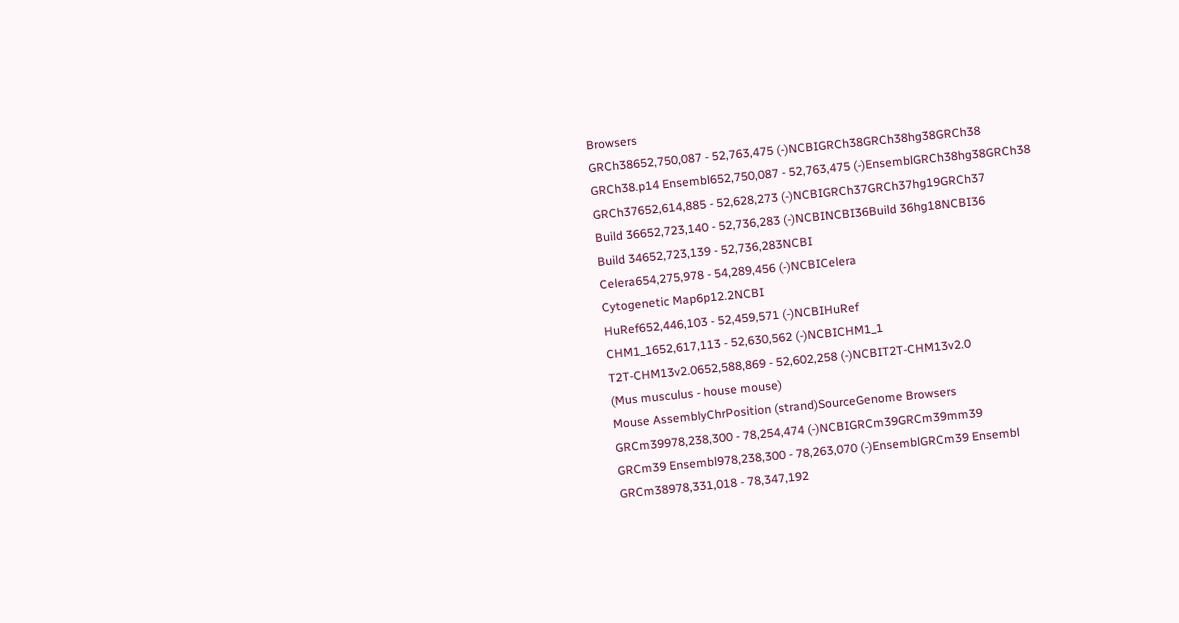Browsers
GRCh38652,750,087 - 52,763,475 (-)NCBIGRCh38GRCh38hg38GRCh38
GRCh38.p14 Ensembl652,750,087 - 52,763,475 (-)EnsemblGRCh38hg38GRCh38
GRCh37652,614,885 - 52,628,273 (-)NCBIGRCh37GRCh37hg19GRCh37
Build 36652,723,140 - 52,736,283 (-)NCBINCBI36Build 36hg18NCBI36
Build 34652,723,139 - 52,736,283NCBI
Celera654,275,978 - 54,289,456 (-)NCBICelera
Cytogenetic Map6p12.2NCBI
HuRef652,446,103 - 52,459,571 (-)NCBIHuRef
CHM1_1652,617,113 - 52,630,562 (-)NCBICHM1_1
T2T-CHM13v2.0652,588,869 - 52,602,258 (-)NCBIT2T-CHM13v2.0
(Mus musculus - house mouse)
Mouse AssemblyChrPosition (strand)SourceGenome Browsers
GRCm39978,238,300 - 78,254,474 (-)NCBIGRCm39GRCm39mm39
GRCm39 Ensembl978,238,300 - 78,263,070 (-)EnsemblGRCm39 Ensembl
GRCm38978,331,018 - 78,347,192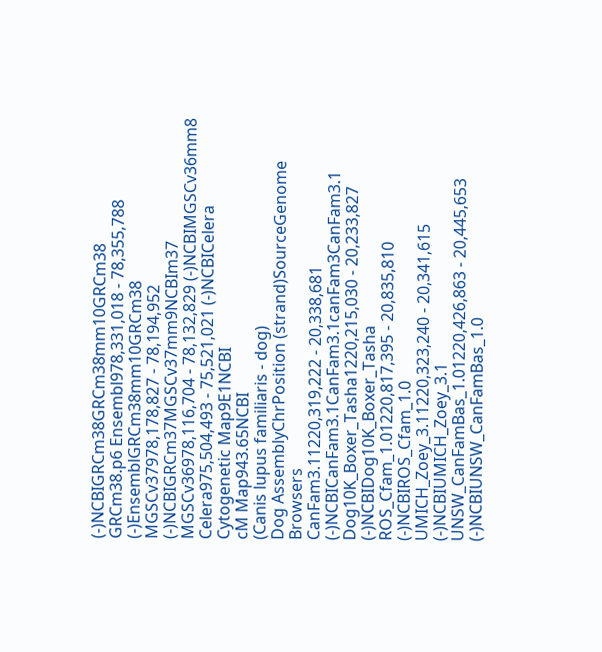(-)NCBIGRCm38GRCm38mm10GRCm38
GRCm38.p6 Ensembl978,331,018 - 78,355,788 (-)EnsemblGRCm38mm10GRCm38
MGSCv37978,178,827 - 78,194,952 (-)NCBIGRCm37MGSCv37mm9NCBIm37
MGSCv36978,116,704 - 78,132,829 (-)NCBIMGSCv36mm8
Celera975,504,493 - 75,521,021 (-)NCBICelera
Cytogenetic Map9E1NCBI
cM Map943.65NCBI
(Canis lupus familiaris - dog)
Dog AssemblyChrPosition (strand)SourceGenome Browsers
CanFam3.11220,319,222 - 20,338,681 (-)NCBICanFam3.1CanFam3.1canFam3CanFam3.1
Dog10K_Boxer_Tasha1220,215,030 - 20,233,827 (-)NCBIDog10K_Boxer_Tasha
ROS_Cfam_1.01220,817,395 - 20,835,810 (-)NCBIROS_Cfam_1.0
UMICH_Zoey_3.11220,323,240 - 20,341,615 (-)NCBIUMICH_Zoey_3.1
UNSW_CanFamBas_1.01220,426,863 - 20,445,653 (-)NCBIUNSW_CanFamBas_1.0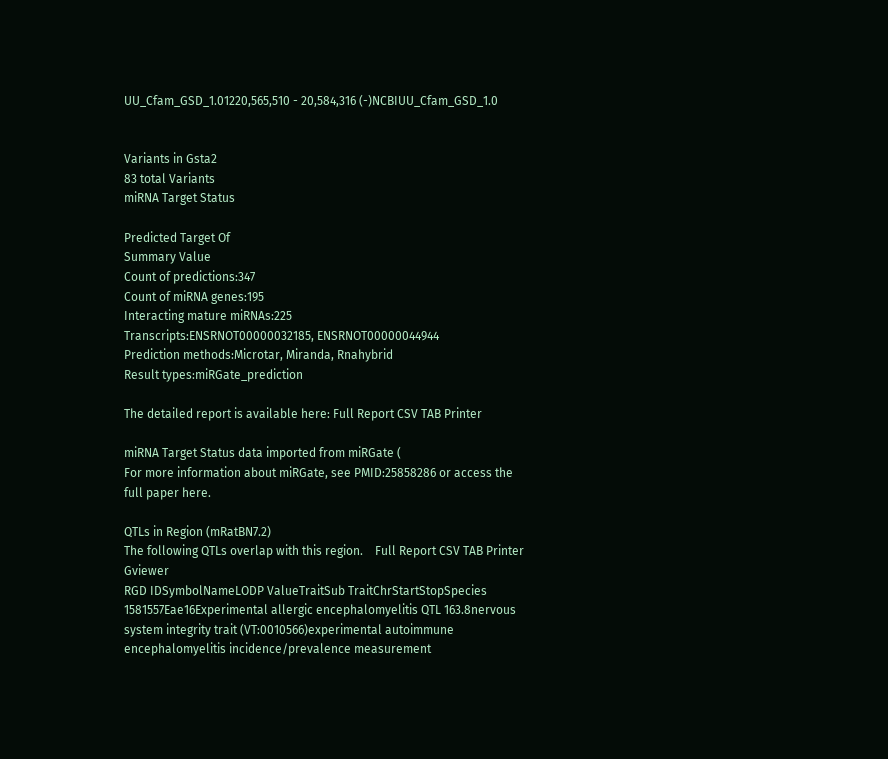UU_Cfam_GSD_1.01220,565,510 - 20,584,316 (-)NCBIUU_Cfam_GSD_1.0


Variants in Gsta2
83 total Variants
miRNA Target Status

Predicted Target Of
Summary Value
Count of predictions:347
Count of miRNA genes:195
Interacting mature miRNAs:225
Transcripts:ENSRNOT00000032185, ENSRNOT00000044944
Prediction methods:Microtar, Miranda, Rnahybrid
Result types:miRGate_prediction

The detailed report is available here: Full Report CSV TAB Printer

miRNA Target Status data imported from miRGate (
For more information about miRGate, see PMID:25858286 or access the full paper here.

QTLs in Region (mRatBN7.2)
The following QTLs overlap with this region.    Full Report CSV TAB Printer Gviewer
RGD IDSymbolNameLODP ValueTraitSub TraitChrStartStopSpecies
1581557Eae16Experimental allergic encephalomyelitis QTL 163.8nervous system integrity trait (VT:0010566)experimental autoimmune encephalomyelitis incidence/prevalence measurement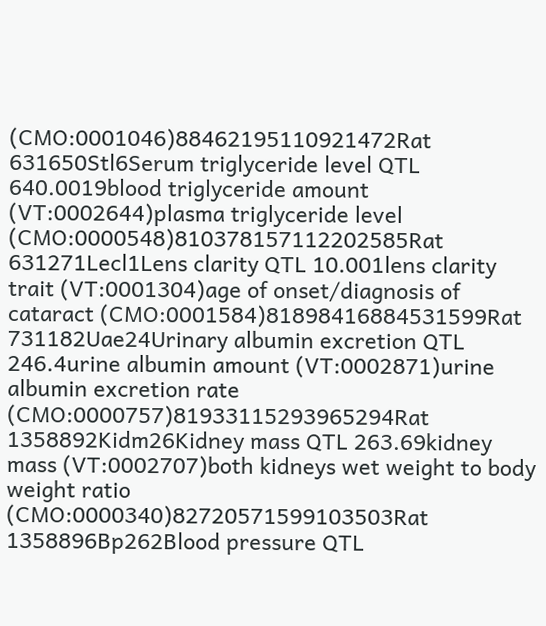(CMO:0001046)88462195110921472Rat
631650Stl6Serum triglyceride level QTL 640.0019blood triglyceride amount (VT:0002644)plasma triglyceride level (CMO:0000548)810378157112202585Rat
631271Lecl1Lens clarity QTL 10.001lens clarity trait (VT:0001304)age of onset/diagnosis of cataract (CMO:0001584)81898416884531599Rat
731182Uae24Urinary albumin excretion QTL 246.4urine albumin amount (VT:0002871)urine albumin excretion rate (CMO:0000757)81933115293965294Rat
1358892Kidm26Kidney mass QTL 263.69kidney mass (VT:0002707)both kidneys wet weight to body weight ratio (CMO:0000340)82720571599103503Rat
1358896Bp262Blood pressure QTL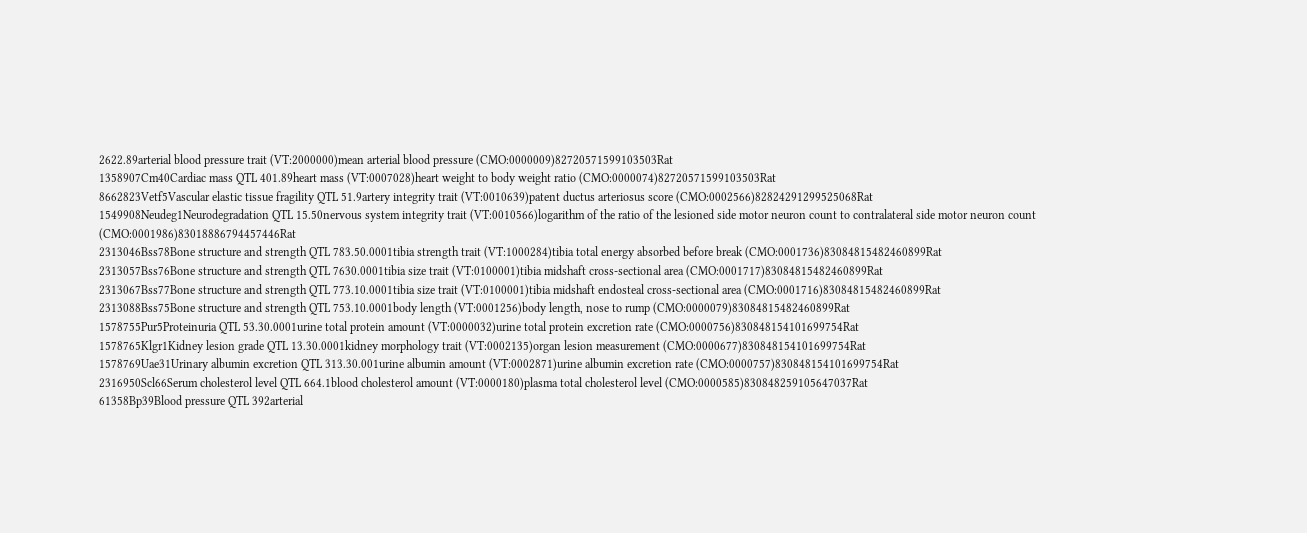2622.89arterial blood pressure trait (VT:2000000)mean arterial blood pressure (CMO:0000009)82720571599103503Rat
1358907Cm40Cardiac mass QTL 401.89heart mass (VT:0007028)heart weight to body weight ratio (CMO:0000074)82720571599103503Rat
8662823Vetf5Vascular elastic tissue fragility QTL 51.9artery integrity trait (VT:0010639)patent ductus arteriosus score (CMO:0002566)82824291299525068Rat
1549908Neudeg1Neurodegradation QTL 15.50nervous system integrity trait (VT:0010566)logarithm of the ratio of the lesioned side motor neuron count to contralateral side motor neuron count (CMO:0001986)83018886794457446Rat
2313046Bss78Bone structure and strength QTL 783.50.0001tibia strength trait (VT:1000284)tibia total energy absorbed before break (CMO:0001736)83084815482460899Rat
2313057Bss76Bone structure and strength QTL 7630.0001tibia size trait (VT:0100001)tibia midshaft cross-sectional area (CMO:0001717)83084815482460899Rat
2313067Bss77Bone structure and strength QTL 773.10.0001tibia size trait (VT:0100001)tibia midshaft endosteal cross-sectional area (CMO:0001716)83084815482460899Rat
2313088Bss75Bone structure and strength QTL 753.10.0001body length (VT:0001256)body length, nose to rump (CMO:0000079)83084815482460899Rat
1578755Pur5Proteinuria QTL 53.30.0001urine total protein amount (VT:0000032)urine total protein excretion rate (CMO:0000756)830848154101699754Rat
1578765Klgr1Kidney lesion grade QTL 13.30.0001kidney morphology trait (VT:0002135)organ lesion measurement (CMO:0000677)830848154101699754Rat
1578769Uae31Urinary albumin excretion QTL 313.30.001urine albumin amount (VT:0002871)urine albumin excretion rate (CMO:0000757)830848154101699754Rat
2316950Scl66Serum cholesterol level QTL 664.1blood cholesterol amount (VT:0000180)plasma total cholesterol level (CMO:0000585)830848259105647037Rat
61358Bp39Blood pressure QTL 392arterial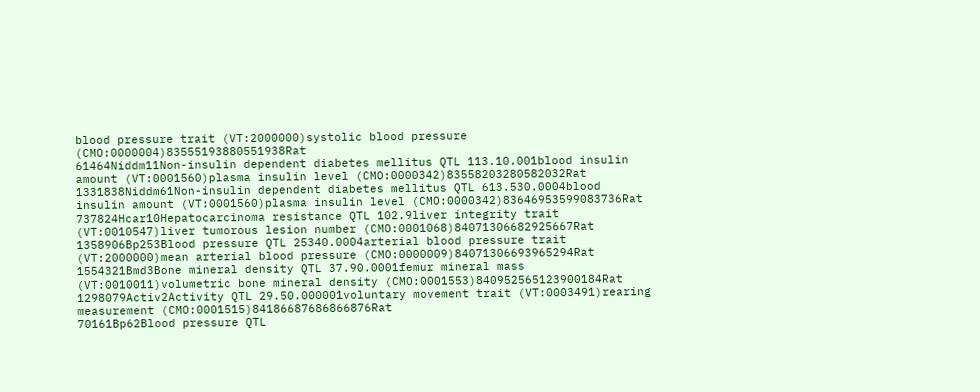blood pressure trait (VT:2000000)systolic blood pressure (CMO:0000004)83555193880551938Rat
61464Niddm11Non-insulin dependent diabetes mellitus QTL 113.10.001blood insulin amount (VT:0001560)plasma insulin level (CMO:0000342)83558203280582032Rat
1331838Niddm61Non-insulin dependent diabetes mellitus QTL 613.530.0004blood insulin amount (VT:0001560)plasma insulin level (CMO:0000342)83646953599083736Rat
737824Hcar10Hepatocarcinoma resistance QTL 102.9liver integrity trait (VT:0010547)liver tumorous lesion number (CMO:0001068)84071306682925667Rat
1358906Bp253Blood pressure QTL 25340.0004arterial blood pressure trait (VT:2000000)mean arterial blood pressure (CMO:0000009)84071306693965294Rat
1554321Bmd3Bone mineral density QTL 37.90.0001femur mineral mass (VT:0010011)volumetric bone mineral density (CMO:0001553)840952565123900184Rat
1298079Activ2Activity QTL 29.50.000001voluntary movement trait (VT:0003491)rearing measurement (CMO:0001515)84186687686866876Rat
70161Bp62Blood pressure QTL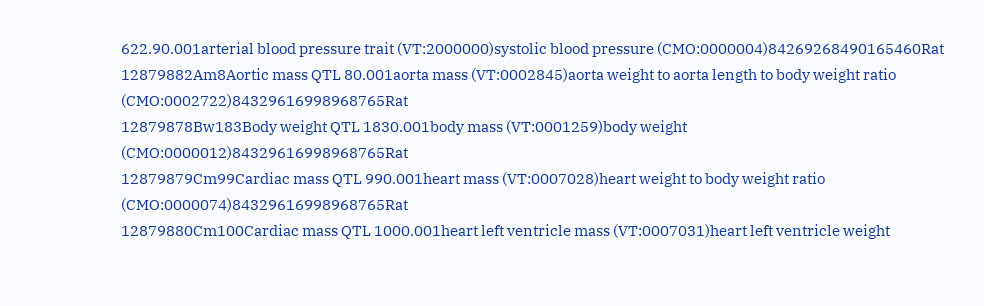622.90.001arterial blood pressure trait (VT:2000000)systolic blood pressure (CMO:0000004)84269268490165460Rat
12879882Am8Aortic mass QTL 80.001aorta mass (VT:0002845)aorta weight to aorta length to body weight ratio (CMO:0002722)84329616998968765Rat
12879878Bw183Body weight QTL 1830.001body mass (VT:0001259)body weight (CMO:0000012)84329616998968765Rat
12879879Cm99Cardiac mass QTL 990.001heart mass (VT:0007028)heart weight to body weight ratio (CMO:0000074)84329616998968765Rat
12879880Cm100Cardiac mass QTL 1000.001heart left ventricle mass (VT:0007031)heart left ventricle weight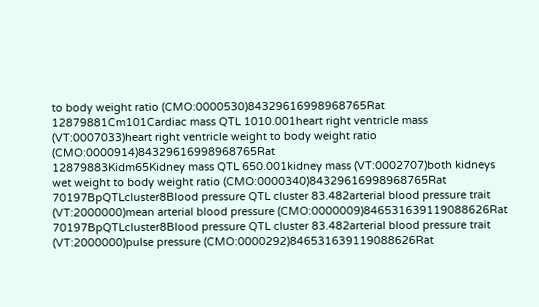to body weight ratio (CMO:0000530)84329616998968765Rat
12879881Cm101Cardiac mass QTL 1010.001heart right ventricle mass (VT:0007033)heart right ventricle weight to body weight ratio (CMO:0000914)84329616998968765Rat
12879883Kidm65Kidney mass QTL 650.001kidney mass (VT:0002707)both kidneys wet weight to body weight ratio (CMO:0000340)84329616998968765Rat
70197BpQTLcluster8Blood pressure QTL cluster 83.482arterial blood pressure trait (VT:2000000)mean arterial blood pressure (CMO:0000009)846531639119088626Rat
70197BpQTLcluster8Blood pressure QTL cluster 83.482arterial blood pressure trait (VT:2000000)pulse pressure (CMO:0000292)846531639119088626Rat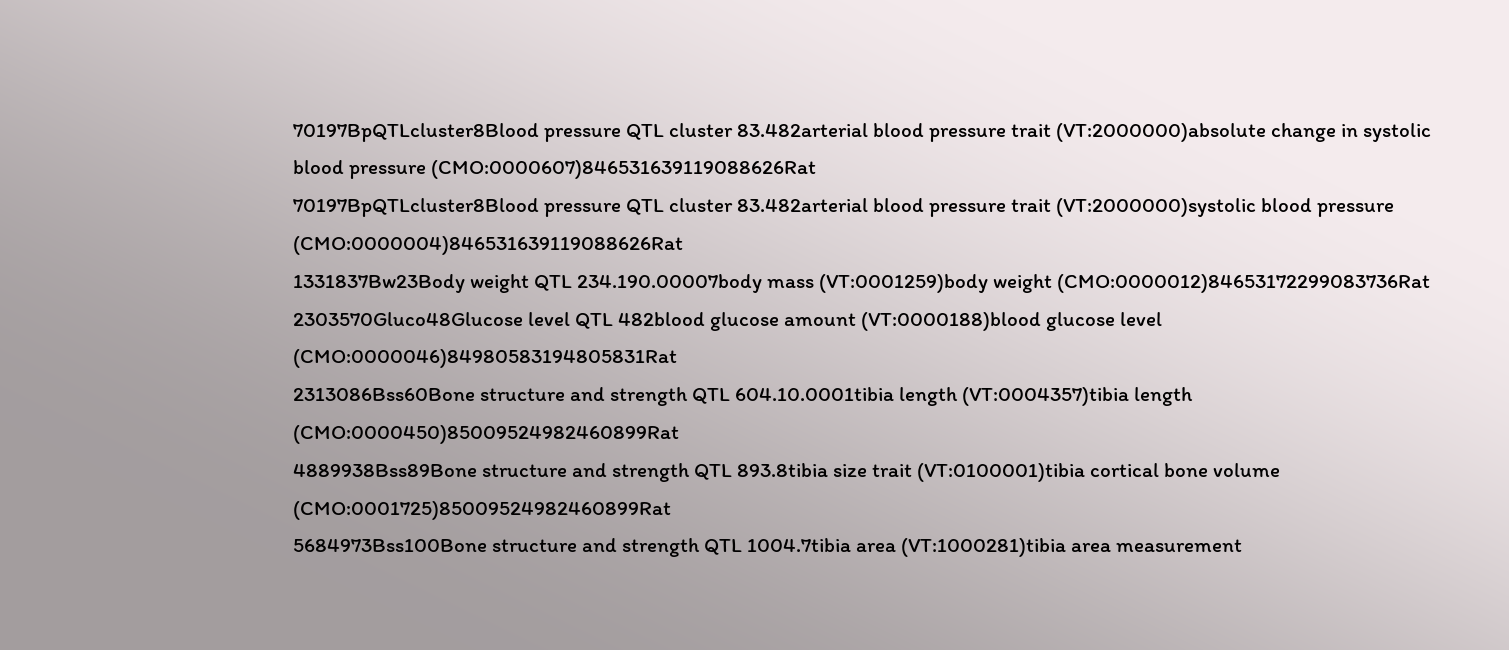70197BpQTLcluster8Blood pressure QTL cluster 83.482arterial blood pressure trait (VT:2000000)absolute change in systolic blood pressure (CMO:0000607)846531639119088626Rat
70197BpQTLcluster8Blood pressure QTL cluster 83.482arterial blood pressure trait (VT:2000000)systolic blood pressure (CMO:0000004)846531639119088626Rat
1331837Bw23Body weight QTL 234.190.00007body mass (VT:0001259)body weight (CMO:0000012)84653172299083736Rat
2303570Gluco48Glucose level QTL 482blood glucose amount (VT:0000188)blood glucose level (CMO:0000046)84980583194805831Rat
2313086Bss60Bone structure and strength QTL 604.10.0001tibia length (VT:0004357)tibia length (CMO:0000450)85009524982460899Rat
4889938Bss89Bone structure and strength QTL 893.8tibia size trait (VT:0100001)tibia cortical bone volume (CMO:0001725)85009524982460899Rat
5684973Bss100Bone structure and strength QTL 1004.7tibia area (VT:1000281)tibia area measurement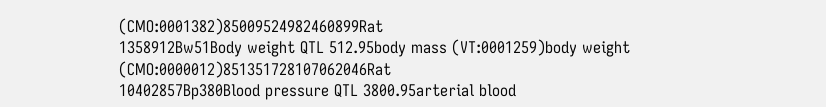(CMO:0001382)85009524982460899Rat
1358912Bw51Body weight QTL 512.95body mass (VT:0001259)body weight (CMO:0000012)851351728107062046Rat
10402857Bp380Blood pressure QTL 3800.95arterial blood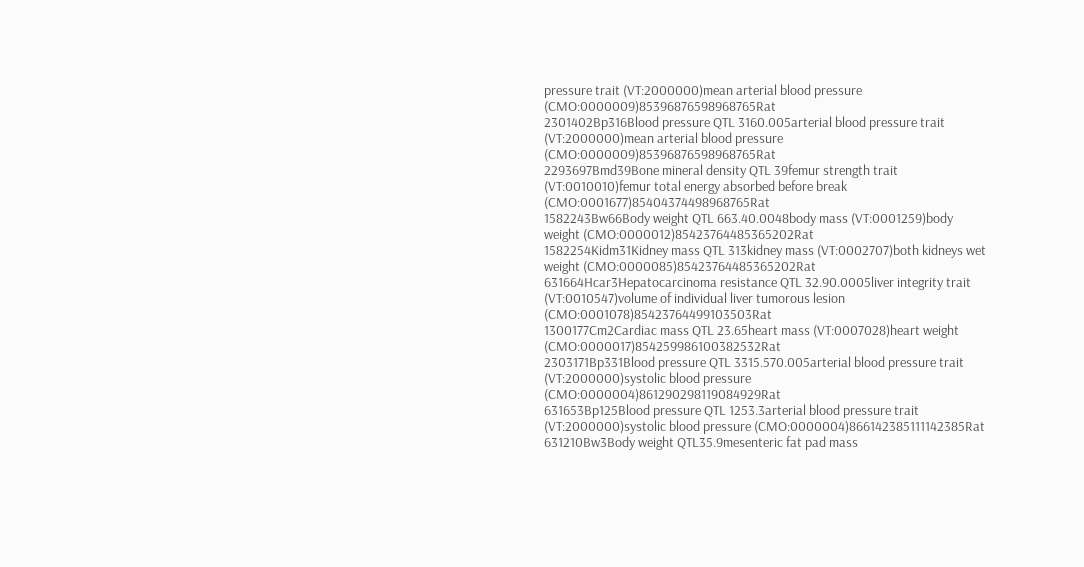pressure trait (VT:2000000)mean arterial blood pressure (CMO:0000009)85396876598968765Rat
2301402Bp316Blood pressure QTL 3160.005arterial blood pressure trait (VT:2000000)mean arterial blood pressure (CMO:0000009)85396876598968765Rat
2293697Bmd39Bone mineral density QTL 39femur strength trait (VT:0010010)femur total energy absorbed before break (CMO:0001677)85404374498968765Rat
1582243Bw66Body weight QTL 663.40.0048body mass (VT:0001259)body weight (CMO:0000012)85423764485365202Rat
1582254Kidm31Kidney mass QTL 313kidney mass (VT:0002707)both kidneys wet weight (CMO:0000085)85423764485365202Rat
631664Hcar3Hepatocarcinoma resistance QTL 32.90.0005liver integrity trait (VT:0010547)volume of individual liver tumorous lesion (CMO:0001078)85423764499103503Rat
1300177Cm2Cardiac mass QTL 23.65heart mass (VT:0007028)heart weight (CMO:0000017)854259986100382532Rat
2303171Bp331Blood pressure QTL 3315.570.005arterial blood pressure trait (VT:2000000)systolic blood pressure (CMO:0000004)861290298119084929Rat
631653Bp125Blood pressure QTL 1253.3arterial blood pressure trait (VT:2000000)systolic blood pressure (CMO:0000004)866142385111142385Rat
631210Bw3Body weight QTL35.9mesenteric fat pad mass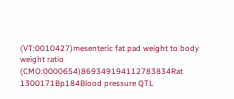(VT:0010427)mesenteric fat pad weight to body weight ratio (CMO:0000654)869349194112783834Rat
1300171Bp184Blood pressure QTL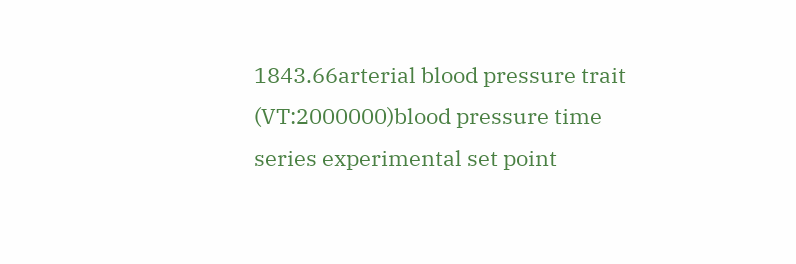1843.66arterial blood pressure trait (VT:2000000)blood pressure time series experimental set point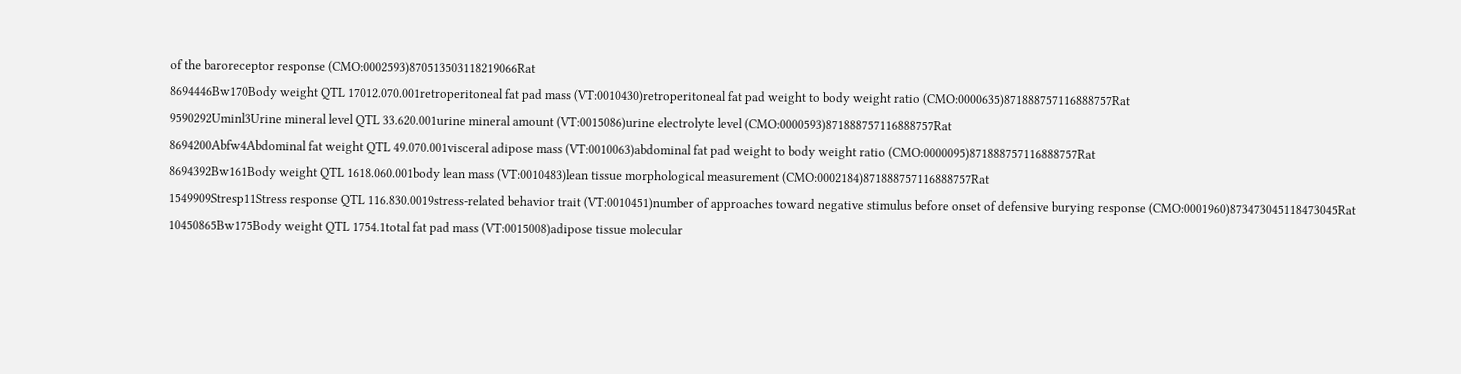of the baroreceptor response (CMO:0002593)870513503118219066Rat
8694446Bw170Body weight QTL 17012.070.001retroperitoneal fat pad mass (VT:0010430)retroperitoneal fat pad weight to body weight ratio (CMO:0000635)871888757116888757Rat
9590292Uminl3Urine mineral level QTL 33.620.001urine mineral amount (VT:0015086)urine electrolyte level (CMO:0000593)871888757116888757Rat
8694200Abfw4Abdominal fat weight QTL 49.070.001visceral adipose mass (VT:0010063)abdominal fat pad weight to body weight ratio (CMO:0000095)871888757116888757Rat
8694392Bw161Body weight QTL 1618.060.001body lean mass (VT:0010483)lean tissue morphological measurement (CMO:0002184)871888757116888757Rat
1549909Stresp11Stress response QTL 116.830.0019stress-related behavior trait (VT:0010451)number of approaches toward negative stimulus before onset of defensive burying response (CMO:0001960)873473045118473045Rat
10450865Bw175Body weight QTL 1754.1total fat pad mass (VT:0015008)adipose tissue molecular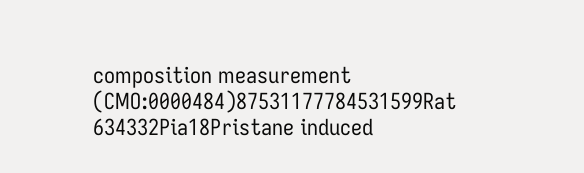composition measurement (CMO:0000484)87531177784531599Rat
634332Pia18Pristane induced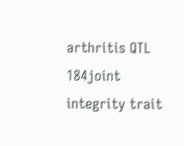arthritis QTL 184joint integrity trait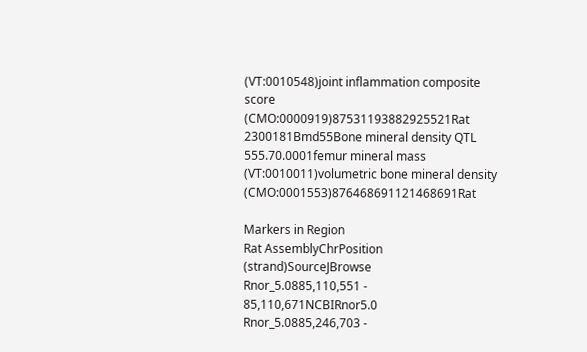(VT:0010548)joint inflammation composite score (CMO:0000919)87531193882925521Rat
2300181Bmd55Bone mineral density QTL 555.70.0001femur mineral mass (VT:0010011)volumetric bone mineral density (CMO:0001553)876468691121468691Rat

Markers in Region
Rat AssemblyChrPosition (strand)SourceJBrowse
Rnor_5.0885,110,551 - 85,110,671NCBIRnor5.0
Rnor_5.0885,246,703 -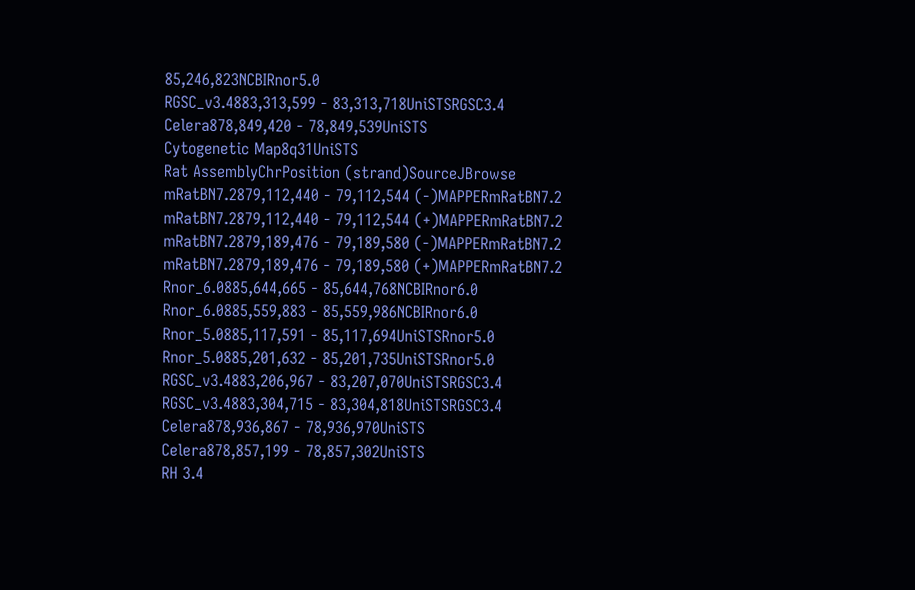85,246,823NCBIRnor5.0
RGSC_v3.4883,313,599 - 83,313,718UniSTSRGSC3.4
Celera878,849,420 - 78,849,539UniSTS
Cytogenetic Map8q31UniSTS
Rat AssemblyChrPosition (strand)SourceJBrowse
mRatBN7.2879,112,440 - 79,112,544 (-)MAPPERmRatBN7.2
mRatBN7.2879,112,440 - 79,112,544 (+)MAPPERmRatBN7.2
mRatBN7.2879,189,476 - 79,189,580 (-)MAPPERmRatBN7.2
mRatBN7.2879,189,476 - 79,189,580 (+)MAPPERmRatBN7.2
Rnor_6.0885,644,665 - 85,644,768NCBIRnor6.0
Rnor_6.0885,559,883 - 85,559,986NCBIRnor6.0
Rnor_5.0885,117,591 - 85,117,694UniSTSRnor5.0
Rnor_5.0885,201,632 - 85,201,735UniSTSRnor5.0
RGSC_v3.4883,206,967 - 83,207,070UniSTSRGSC3.4
RGSC_v3.4883,304,715 - 83,304,818UniSTSRGSC3.4
Celera878,936,867 - 78,936,970UniSTS
Celera878,857,199 - 78,857,302UniSTS
RH 3.4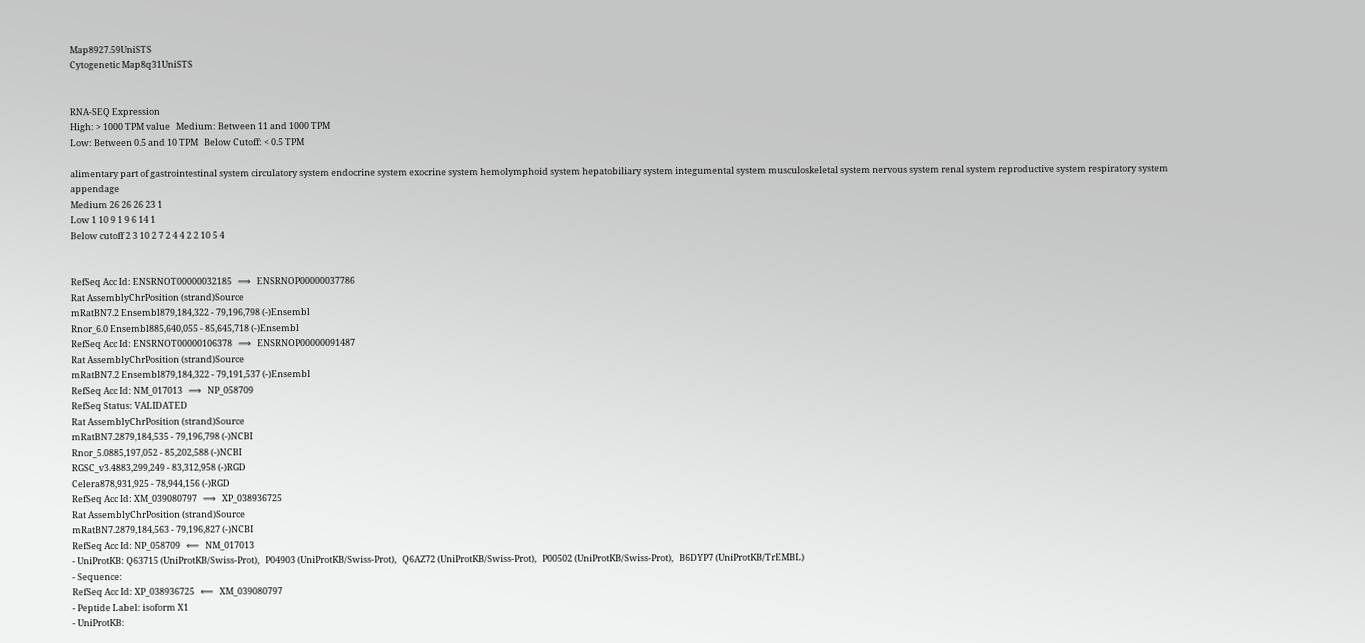Map8927.59UniSTS
Cytogenetic Map8q31UniSTS


RNA-SEQ Expression
High: > 1000 TPM value   Medium: Between 11 and 1000 TPM
Low: Between 0.5 and 10 TPM   Below Cutoff: < 0.5 TPM

alimentary part of gastrointestinal system circulatory system endocrine system exocrine system hemolymphoid system hepatobiliary system integumental system musculoskeletal system nervous system renal system reproductive system respiratory system appendage
Medium 26 26 26 23 1
Low 1 10 9 1 9 6 14 1
Below cutoff 2 3 10 2 7 2 4 4 2 2 10 5 4


RefSeq Acc Id: ENSRNOT00000032185   ⟹   ENSRNOP00000037786
Rat AssemblyChrPosition (strand)Source
mRatBN7.2 Ensembl879,184,322 - 79,196,798 (-)Ensembl
Rnor_6.0 Ensembl885,640,055 - 85,645,718 (-)Ensembl
RefSeq Acc Id: ENSRNOT00000106378   ⟹   ENSRNOP00000091487
Rat AssemblyChrPosition (strand)Source
mRatBN7.2 Ensembl879,184,322 - 79,191,537 (-)Ensembl
RefSeq Acc Id: NM_017013   ⟹   NP_058709
RefSeq Status: VALIDATED
Rat AssemblyChrPosition (strand)Source
mRatBN7.2879,184,535 - 79,196,798 (-)NCBI
Rnor_5.0885,197,052 - 85,202,588 (-)NCBI
RGSC_v3.4883,299,249 - 83,312,958 (-)RGD
Celera878,931,925 - 78,944,156 (-)RGD
RefSeq Acc Id: XM_039080797   ⟹   XP_038936725
Rat AssemblyChrPosition (strand)Source
mRatBN7.2879,184,563 - 79,196,827 (-)NCBI
RefSeq Acc Id: NP_058709   ⟸   NM_017013
- UniProtKB: Q63715 (UniProtKB/Swiss-Prot),   P04903 (UniProtKB/Swiss-Prot),   Q6AZ72 (UniProtKB/Swiss-Prot),   P00502 (UniProtKB/Swiss-Prot),   B6DYP7 (UniProtKB/TrEMBL)
- Sequence:
RefSeq Acc Id: XP_038936725   ⟸   XM_039080797
- Peptide Label: isoform X1
- UniProtKB: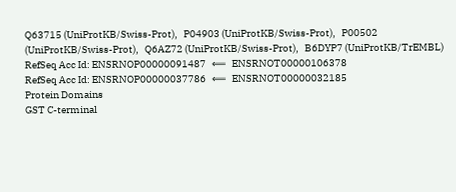Q63715 (UniProtKB/Swiss-Prot),   P04903 (UniProtKB/Swiss-Prot),   P00502 (UniProtKB/Swiss-Prot),   Q6AZ72 (UniProtKB/Swiss-Prot),   B6DYP7 (UniProtKB/TrEMBL)
RefSeq Acc Id: ENSRNOP00000091487   ⟸   ENSRNOT00000106378
RefSeq Acc Id: ENSRNOP00000037786   ⟸   ENSRNOT00000032185
Protein Domains
GST C-terminal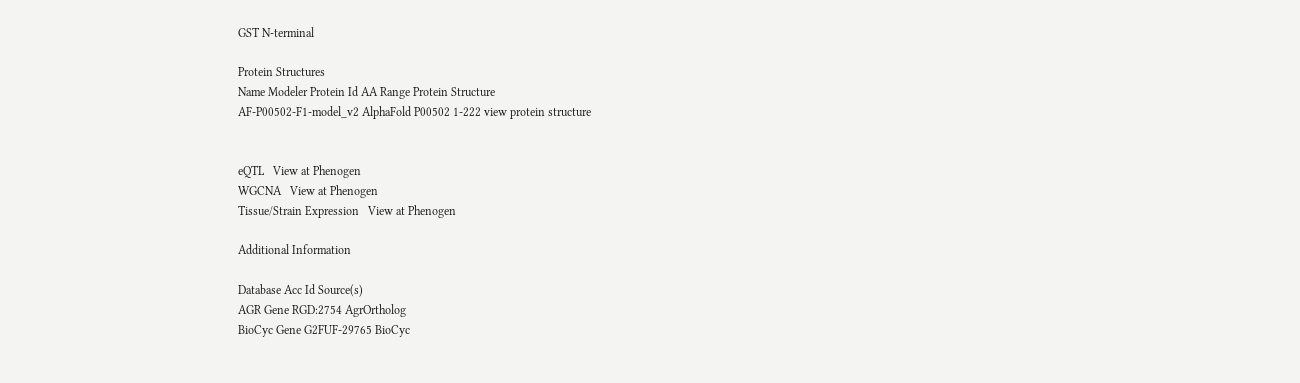GST N-terminal

Protein Structures
Name Modeler Protein Id AA Range Protein Structure
AF-P00502-F1-model_v2 AlphaFold P00502 1-222 view protein structure


eQTL   View at Phenogen
WGCNA   View at Phenogen
Tissue/Strain Expression   View at Phenogen

Additional Information

Database Acc Id Source(s)
AGR Gene RGD:2754 AgrOrtholog
BioCyc Gene G2FUF-29765 BioCyc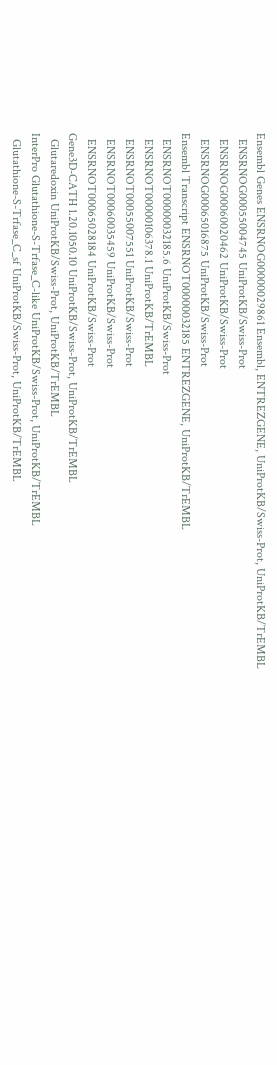Ensembl Genes ENSRNOG00000029861 Ensembl, ENTREZGENE, UniProtKB/Swiss-Prot, UniProtKB/TrEMBL
  ENSRNOG00055004745 UniProtKB/Swiss-Prot
  ENSRNOG00060020462 UniProtKB/Swiss-Prot
  ENSRNOG00065016875 UniProtKB/Swiss-Prot
Ensembl Transcript ENSRNOT00000032185 ENTREZGENE, UniProtKB/TrEMBL
  ENSRNOT00000032185.6 UniProtKB/Swiss-Prot
  ENSRNOT00000106378.1 UniProtKB/TrEMBL
  ENSRNOT00055007551 UniProtKB/Swiss-Prot
  ENSRNOT00060035459 UniProtKB/Swiss-Prot
  ENSRNOT00065028184 UniProtKB/Swiss-Prot
Gene3D-CATH 1.20.1050.10 UniProtKB/Swiss-Prot, UniProtKB/TrEMBL
  Glutaredoxin UniProtKB/Swiss-Prot, UniProtKB/TrEMBL
InterPro Glutathione-S-Trfase_C-like UniProtKB/Swiss-Prot, UniProtKB/TrEMBL
  Glutathione-S-Trfase_C_sf UniProtKB/Swiss-Prot, UniProtKB/TrEMBL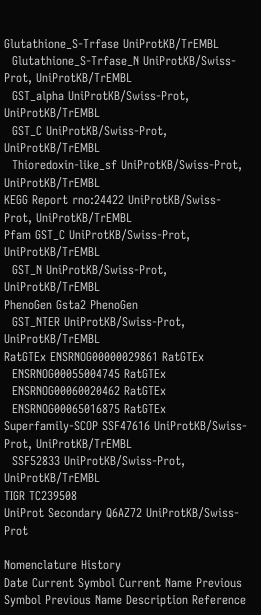Glutathione_S-Trfase UniProtKB/TrEMBL
  Glutathione_S-Trfase_N UniProtKB/Swiss-Prot, UniProtKB/TrEMBL
  GST_alpha UniProtKB/Swiss-Prot, UniProtKB/TrEMBL
  GST_C UniProtKB/Swiss-Prot, UniProtKB/TrEMBL
  Thioredoxin-like_sf UniProtKB/Swiss-Prot, UniProtKB/TrEMBL
KEGG Report rno:24422 UniProtKB/Swiss-Prot, UniProtKB/TrEMBL
Pfam GST_C UniProtKB/Swiss-Prot, UniProtKB/TrEMBL
  GST_N UniProtKB/Swiss-Prot, UniProtKB/TrEMBL
PhenoGen Gsta2 PhenoGen
  GST_NTER UniProtKB/Swiss-Prot, UniProtKB/TrEMBL
RatGTEx ENSRNOG00000029861 RatGTEx
  ENSRNOG00055004745 RatGTEx
  ENSRNOG00060020462 RatGTEx
  ENSRNOG00065016875 RatGTEx
Superfamily-SCOP SSF47616 UniProtKB/Swiss-Prot, UniProtKB/TrEMBL
  SSF52833 UniProtKB/Swiss-Prot, UniProtKB/TrEMBL
TIGR TC239508
UniProt Secondary Q6AZ72 UniProtKB/Swiss-Prot

Nomenclature History
Date Current Symbol Current Name Previous Symbol Previous Name Description Reference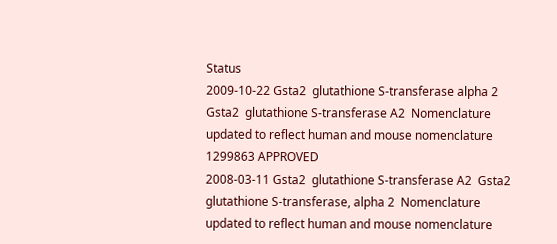Status
2009-10-22 Gsta2  glutathione S-transferase alpha 2  Gsta2  glutathione S-transferase A2  Nomenclature updated to reflect human and mouse nomenclature 1299863 APPROVED
2008-03-11 Gsta2  glutathione S-transferase A2  Gsta2  glutathione S-transferase, alpha 2  Nomenclature updated to reflect human and mouse nomenclature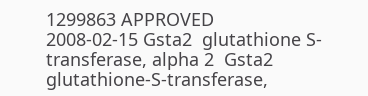1299863 APPROVED
2008-02-15 Gsta2  glutathione S-transferase, alpha 2  Gsta2  glutathione-S-transferase,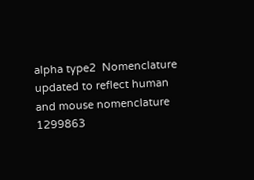alpha type2  Nomenclature updated to reflect human and mouse nomenclature 1299863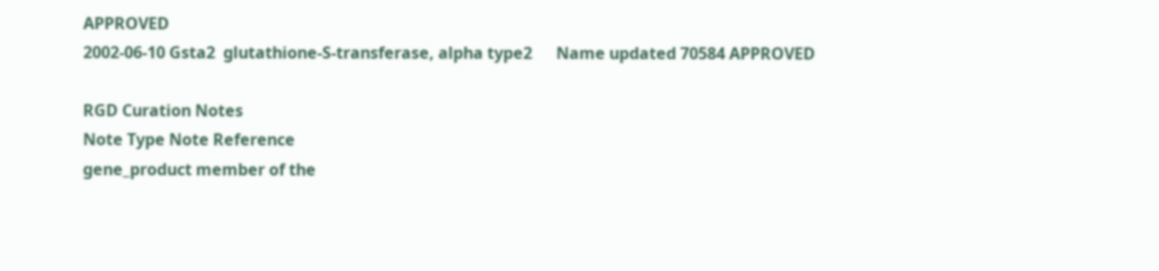APPROVED
2002-06-10 Gsta2  glutathione-S-transferase, alpha type2      Name updated 70584 APPROVED

RGD Curation Notes
Note Type Note Reference
gene_product member of the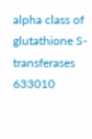alpha class of glutathione S-transferases 633010